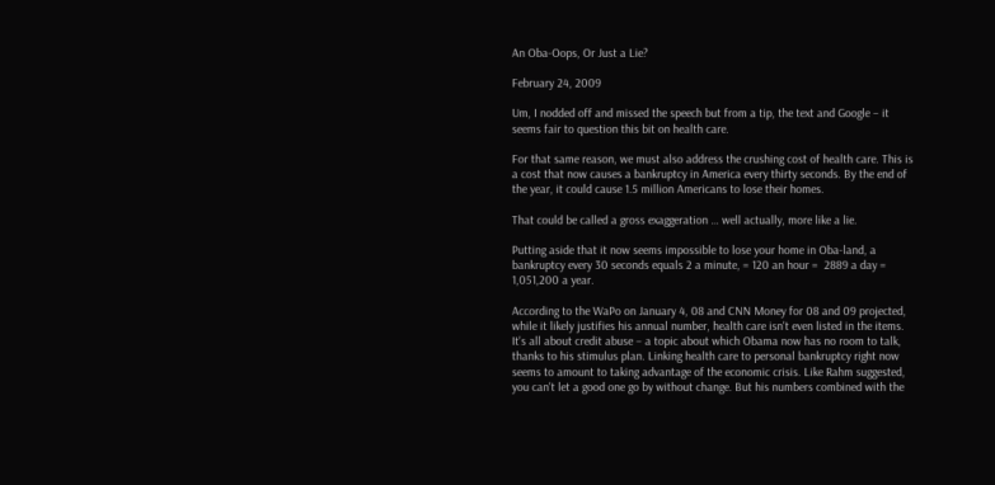An Oba-Oops, Or Just a Lie?

February 24, 2009

Um, I nodded off and missed the speech but from a tip, the text and Google – it seems fair to question this bit on health care.

For that same reason, we must also address the crushing cost of health care. This is a cost that now causes a bankruptcy in America every thirty seconds. By the end of the year, it could cause 1.5 million Americans to lose their homes.

That could be called a gross exaggeration … well actually, more like a lie.

Putting aside that it now seems impossible to lose your home in Oba-land, a bankruptcy every 30 seconds equals 2 a minute, = 120 an hour =  2889 a day = 1,051,200 a year.

According to the WaPo on January 4, 08 and CNN Money for 08 and 09 projected, while it likely justifies his annual number, health care isn't even listed in the items. It's all about credit abuse – a topic about which Obama now has no room to talk, thanks to his stimulus plan. Linking health care to personal bankruptcy right now seems to amount to taking advantage of the economic crisis. Like Rahm suggested, you can't let a good one go by without change. But his numbers combined with the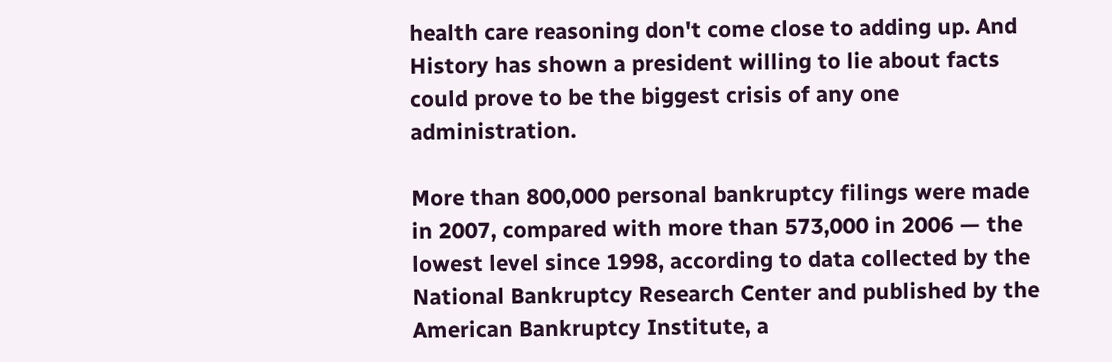health care reasoning don't come close to adding up. And History has shown a president willing to lie about facts could prove to be the biggest crisis of any one administration.

More than 800,000 personal bankruptcy filings were made in 2007, compared with more than 573,000 in 2006 — the lowest level since 1998, according to data collected by the National Bankruptcy Research Center and published by the American Bankruptcy Institute, a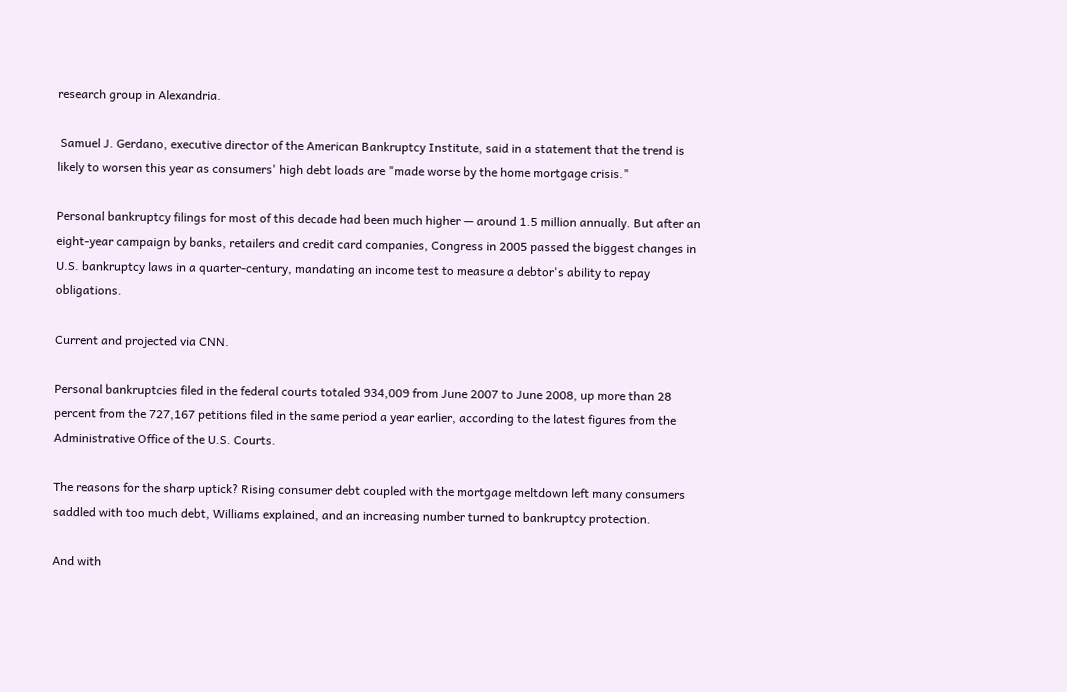research group in Alexandria.

 Samuel J. Gerdano, executive director of the American Bankruptcy Institute, said in a statement that the trend is likely to worsen this year as consumers' high debt loads are "made worse by the home mortgage crisis."

Personal bankruptcy filings for most of this decade had been much higher — around 1.5 million annually. But after an eight-year campaign by banks, retailers and credit card companies, Congress in 2005 passed the biggest changes in U.S. bankruptcy laws in a quarter-century, mandating an income test to measure a debtor's ability to repay obligations.

Current and projected via CNN.

Personal bankruptcies filed in the federal courts totaled 934,009 from June 2007 to June 2008, up more than 28 percent from the 727,167 petitions filed in the same period a year earlier, according to the latest figures from the Administrative Office of the U.S. Courts.

The reasons for the sharp uptick? Rising consumer debt coupled with the mortgage meltdown left many consumers saddled with too much debt, Williams explained, and an increasing number turned to bankruptcy protection.

And with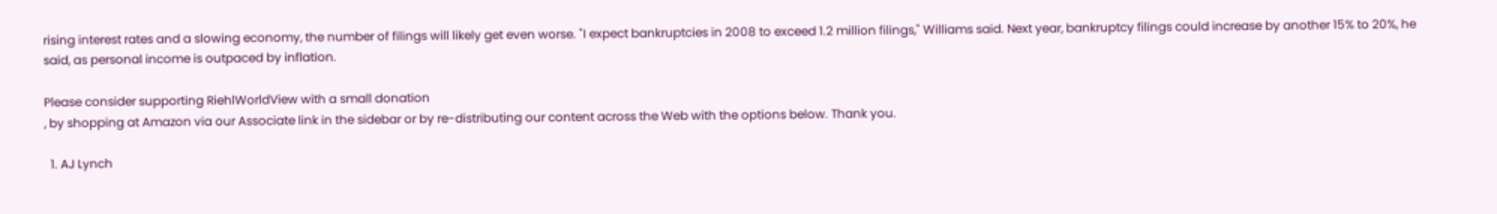rising interest rates and a slowing economy, the number of filings will likely get even worse. "I expect bankruptcies in 2008 to exceed 1.2 million filings," Williams said. Next year, bankruptcy filings could increase by another 15% to 20%, he said, as personal income is outpaced by inflation.

Please consider supporting RiehlWorldView with a small donation
, by shopping at Amazon via our Associate link in the sidebar or by re-distributing our content across the Web with the options below. Thank you.

  1. AJ Lynch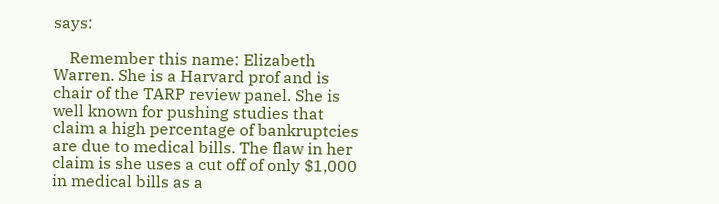says:

    Remember this name: Elizabeth Warren. She is a Harvard prof and is chair of the TARP review panel. She is well known for pushing studies that claim a high percentage of bankruptcies are due to medical bills. The flaw in her claim is she uses a cut off of only $1,000 in medical bills as a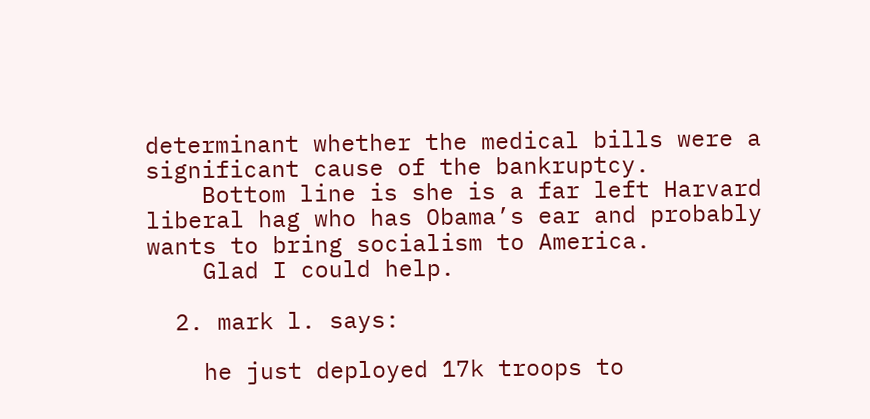determinant whether the medical bills were a significant cause of the bankruptcy.
    Bottom line is she is a far left Harvard liberal hag who has Obama’s ear and probably wants to bring socialism to America.
    Glad I could help.

  2. mark l. says:

    he just deployed 17k troops to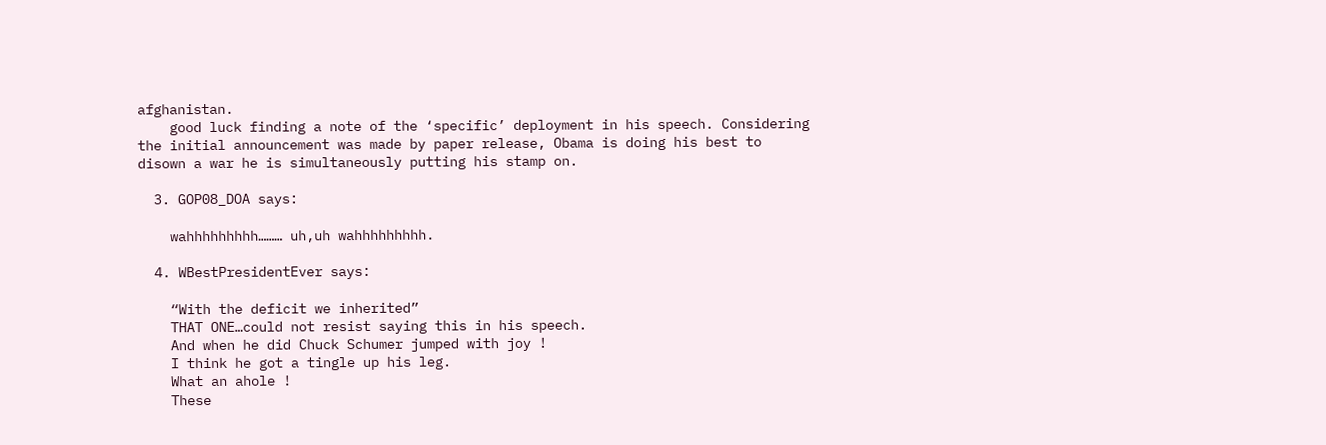afghanistan.
    good luck finding a note of the ‘specific’ deployment in his speech. Considering the initial announcement was made by paper release, Obama is doing his best to disown a war he is simultaneously putting his stamp on.

  3. GOP08_DOA says:

    wahhhhhhhhh……… uh,uh wahhhhhhhhh.

  4. WBestPresidentEver says:

    “With the deficit we inherited”
    THAT ONE…could not resist saying this in his speech.
    And when he did Chuck Schumer jumped with joy !
    I think he got a tingle up his leg.
    What an ahole !
    These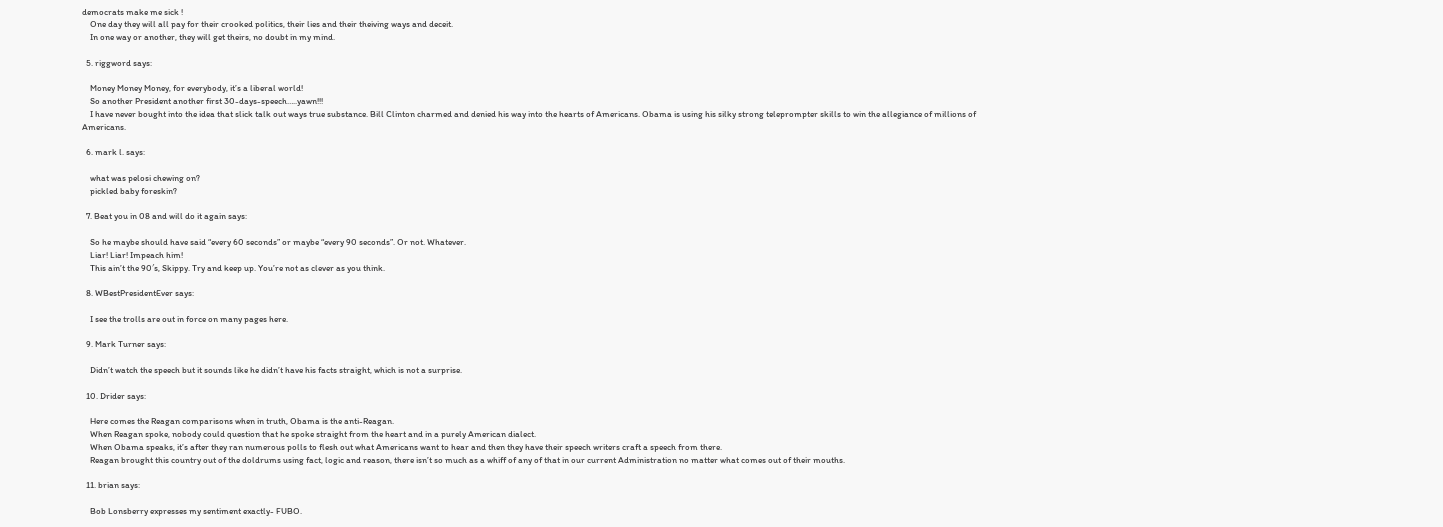democrats make me sick !
    One day they will all pay for their crooked politics, their lies and their theiving ways and deceit.
    In one way or another, they will get theirs, no doubt in my mind.

  5. riggword says:

    Money Money Money, for everybody, it’s a liberal world!
    So another President another first 30-days-speech…..yawn!!!
    I have never bought into the idea that slick talk out ways true substance. Bill Clinton charmed and denied his way into the hearts of Americans. Obama is using his silky strong teleprompter skills to win the allegiance of millions of Americans.

  6. mark l. says:

    what was pelosi chewing on?
    pickled baby foreskin?

  7. Beat you in 08 and will do it again says:

    So he maybe should have said “every 60 seconds” or maybe “every 90 seconds”. Or not. Whatever.
    Liar! Liar! Impeach him!
    This ain’t the 90′s, Skippy. Try and keep up. You’re not as clever as you think.

  8. WBestPresidentEver says:

    I see the trolls are out in force on many pages here.

  9. Mark Turner says:

    Didn’t watch the speech but it sounds like he didn’t have his facts straight, which is not a surprise.

  10. Drider says:

    Here comes the Reagan comparisons when in truth, Obama is the anti-Reagan.
    When Reagan spoke, nobody could question that he spoke straight from the heart and in a purely American dialect.
    When Obama speaks, it’s after they ran numerous polls to flesh out what Americans want to hear and then they have their speech writers craft a speech from there.
    Reagan brought this country out of the doldrums using fact, logic and reason, there isn’t so much as a whiff of any of that in our current Administration no matter what comes out of their mouths.

  11. brian says:

    Bob Lonsberry expresses my sentiment exactly- FUBO.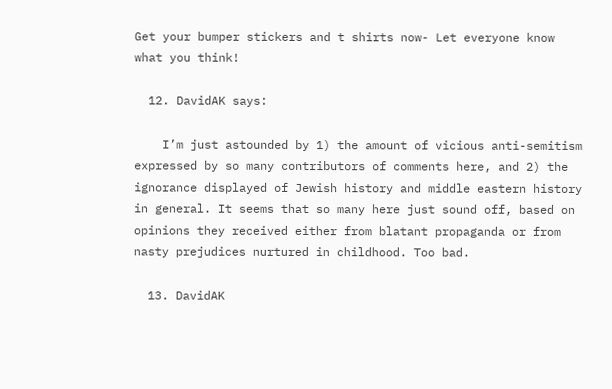Get your bumper stickers and t shirts now- Let everyone know what you think!

  12. DavidAK says:

    I’m just astounded by 1) the amount of vicious anti-semitism expressed by so many contributors of comments here, and 2) the ignorance displayed of Jewish history and middle eastern history in general. It seems that so many here just sound off, based on opinions they received either from blatant propaganda or from nasty prejudices nurtured in childhood. Too bad.

  13. DavidAK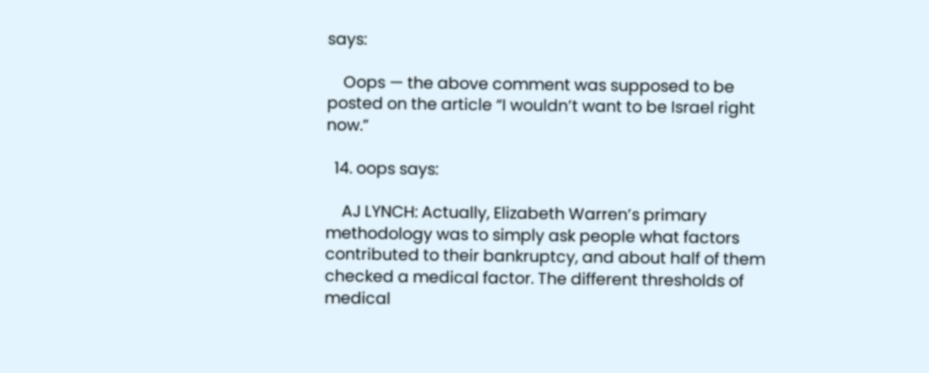says:

    Oops — the above comment was supposed to be posted on the article “I wouldn’t want to be Israel right now.”

  14. oops says:

    AJ LYNCH: Actually, Elizabeth Warren’s primary methodology was to simply ask people what factors contributed to their bankruptcy, and about half of them checked a medical factor. The different thresholds of medical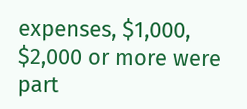expenses, $1,000, $2,000 or more were part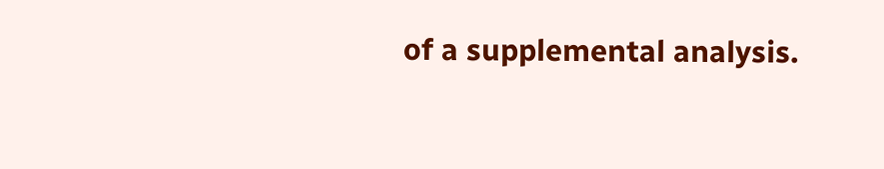of a supplemental analysis.